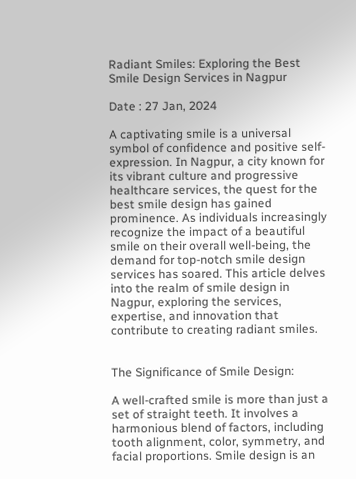Radiant Smiles: Exploring the Best Smile Design Services in Nagpur

Date : 27 Jan, 2024

A captivating smile is a universal symbol of confidence and positive self-expression. In Nagpur, a city known for its vibrant culture and progressive healthcare services, the quest for the best smile design has gained prominence. As individuals increasingly recognize the impact of a beautiful smile on their overall well-being, the demand for top-notch smile design services has soared. This article delves into the realm of smile design in Nagpur, exploring the services, expertise, and innovation that contribute to creating radiant smiles.


The Significance of Smile Design:

A well-crafted smile is more than just a set of straight teeth. It involves a harmonious blend of factors, including tooth alignment, color, symmetry, and facial proportions. Smile design is an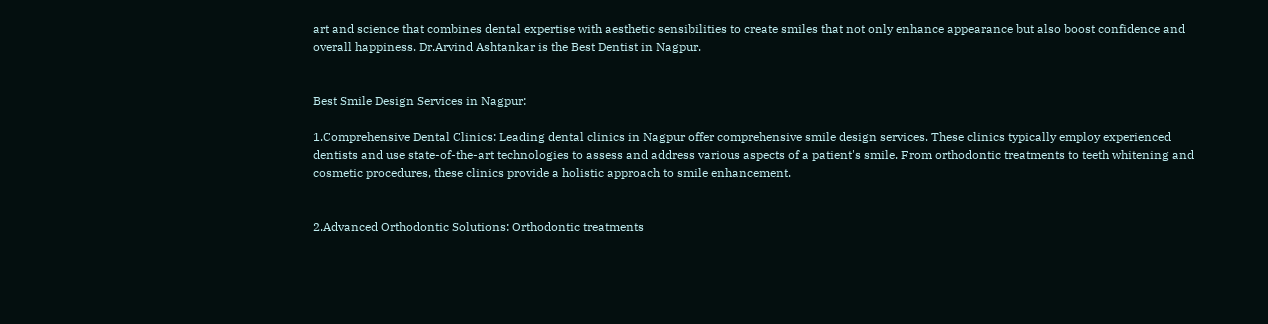art and science that combines dental expertise with aesthetic sensibilities to create smiles that not only enhance appearance but also boost confidence and overall happiness. Dr.Arvind Ashtankar is the Best Dentist in Nagpur.


Best Smile Design Services in Nagpur:

1.Comprehensive Dental Clinics: Leading dental clinics in Nagpur offer comprehensive smile design services. These clinics typically employ experienced dentists and use state-of-the-art technologies to assess and address various aspects of a patient's smile. From orthodontic treatments to teeth whitening and cosmetic procedures, these clinics provide a holistic approach to smile enhancement.


2.Advanced Orthodontic Solutions: Orthodontic treatments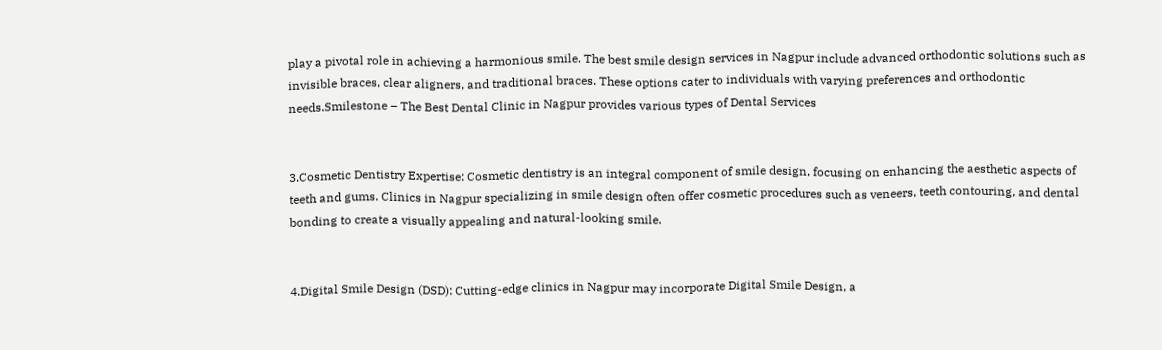play a pivotal role in achieving a harmonious smile. The best smile design services in Nagpur include advanced orthodontic solutions such as invisible braces, clear aligners, and traditional braces. These options cater to individuals with varying preferences and orthodontic needs.Smilestone – The Best Dental Clinic in Nagpur provides various types of Dental Services


3.Cosmetic Dentistry Expertise: Cosmetic dentistry is an integral component of smile design, focusing on enhancing the aesthetic aspects of teeth and gums. Clinics in Nagpur specializing in smile design often offer cosmetic procedures such as veneers, teeth contouring, and dental bonding to create a visually appealing and natural-looking smile.


4.Digital Smile Design (DSD): Cutting-edge clinics in Nagpur may incorporate Digital Smile Design, a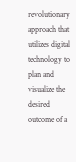revolutionary approach that utilizes digital technology to plan and visualize the desired outcome of a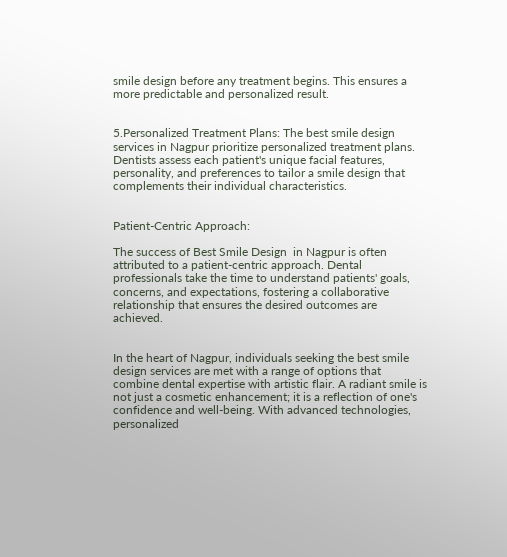smile design before any treatment begins. This ensures a more predictable and personalized result.


5.Personalized Treatment Plans: The best smile design services in Nagpur prioritize personalized treatment plans. Dentists assess each patient's unique facial features, personality, and preferences to tailor a smile design that complements their individual characteristics.


Patient-Centric Approach:

The success of Best Smile Design  in Nagpur is often attributed to a patient-centric approach. Dental professionals take the time to understand patients' goals, concerns, and expectations, fostering a collaborative relationship that ensures the desired outcomes are achieved.


In the heart of Nagpur, individuals seeking the best smile design services are met with a range of options that combine dental expertise with artistic flair. A radiant smile is not just a cosmetic enhancement; it is a reflection of one's confidence and well-being. With advanced technologies, personalized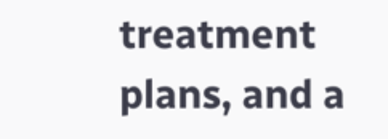treatment plans, and a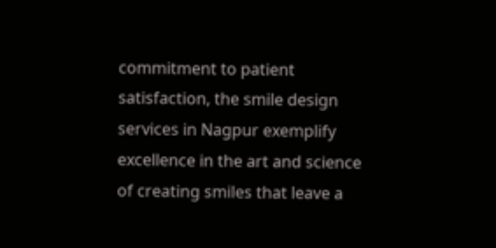commitment to patient satisfaction, the smile design services in Nagpur exemplify excellence in the art and science of creating smiles that leave a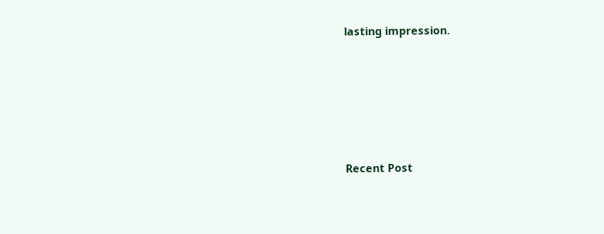lasting impression.






Recent Post